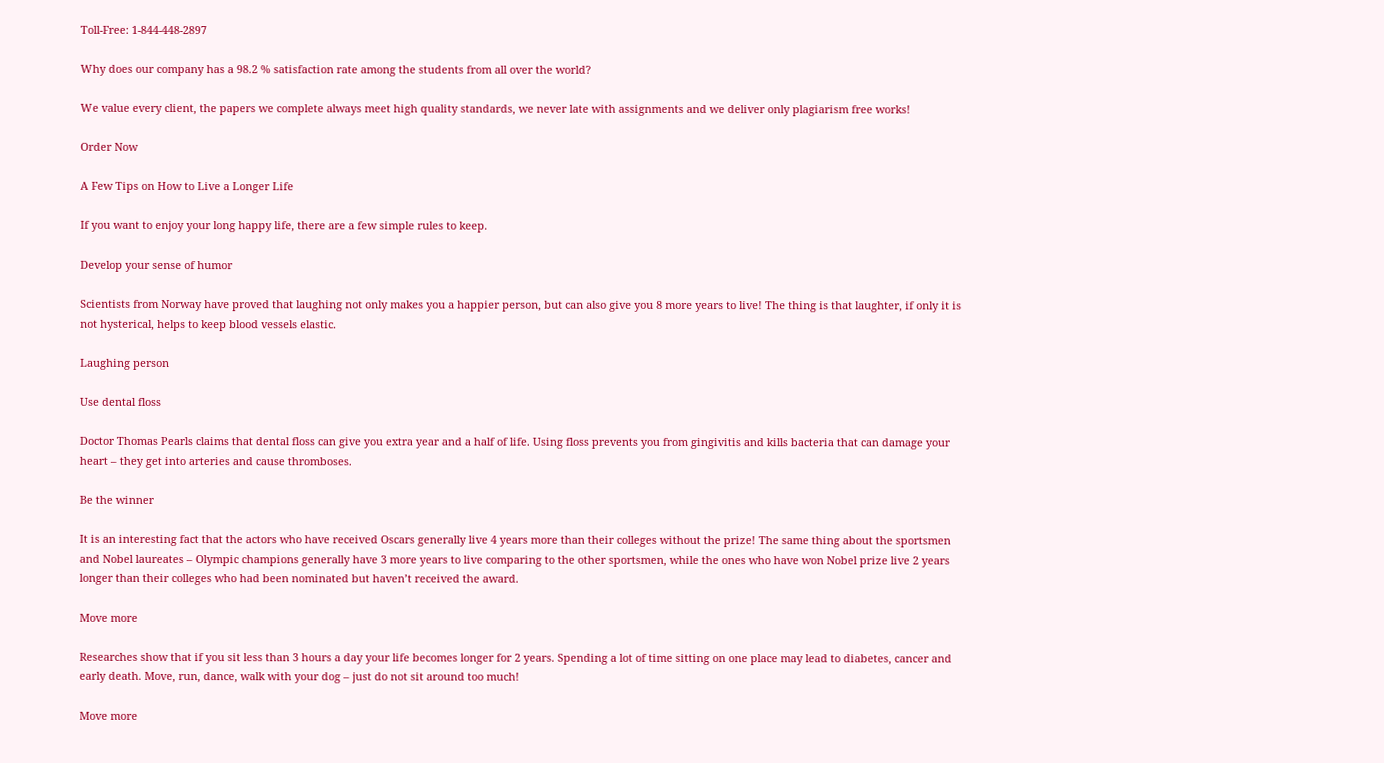Toll-Free: 1-844-448-2897

Why does our company has a 98.2 % satisfaction rate among the students from all over the world?

We value every client, the papers we complete always meet high quality standards, we never late with assignments and we deliver only plagiarism free works!

Order Now

A Few Tips on How to Live a Longer Life

If you want to enjoy your long happy life, there are a few simple rules to keep.

Develop your sense of humor

Scientists from Norway have proved that laughing not only makes you a happier person, but can also give you 8 more years to live! The thing is that laughter, if only it is not hysterical, helps to keep blood vessels elastic.

Laughing person

Use dental floss

Doctor Thomas Pearls claims that dental floss can give you extra year and a half of life. Using floss prevents you from gingivitis and kills bacteria that can damage your heart – they get into arteries and cause thromboses.

Be the winner

It is an interesting fact that the actors who have received Oscars generally live 4 years more than their colleges without the prize! The same thing about the sportsmen and Nobel laureates – Olympic champions generally have 3 more years to live comparing to the other sportsmen, while the ones who have won Nobel prize live 2 years longer than their colleges who had been nominated but haven’t received the award.

Move more

Researches show that if you sit less than 3 hours a day your life becomes longer for 2 years. Spending a lot of time sitting on one place may lead to diabetes, cancer and early death. Move, run, dance, walk with your dog – just do not sit around too much!

Move more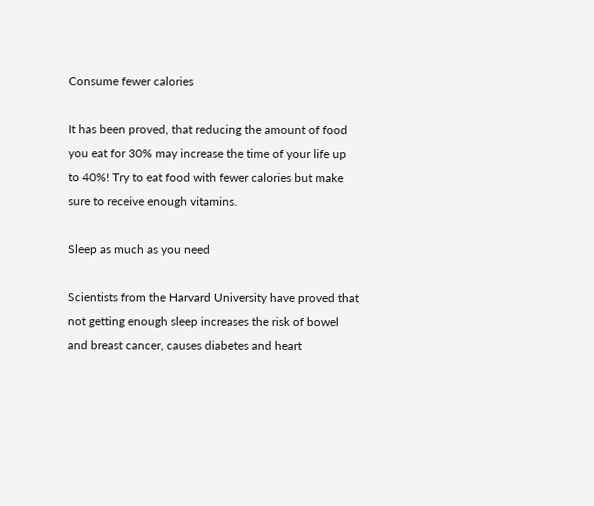Consume fewer calories

It has been proved, that reducing the amount of food you eat for 30% may increase the time of your life up to 40%! Try to eat food with fewer calories but make sure to receive enough vitamins.

Sleep as much as you need

Scientists from the Harvard University have proved that not getting enough sleep increases the risk of bowel and breast cancer, causes diabetes and heart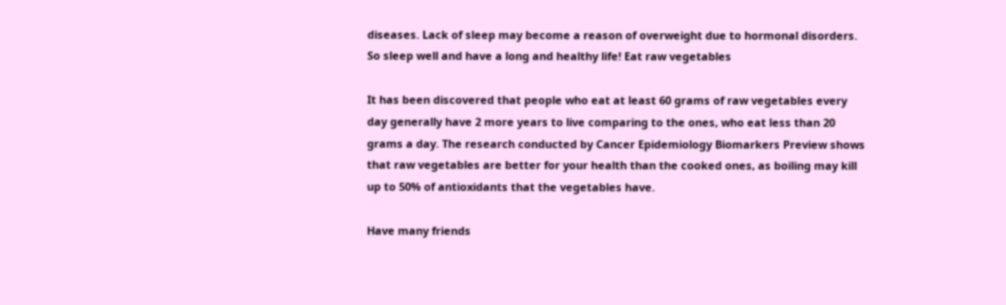diseases. Lack of sleep may become a reason of overweight due to hormonal disorders. So sleep well and have a long and healthy life! Eat raw vegetables

It has been discovered that people who eat at least 60 grams of raw vegetables every day generally have 2 more years to live comparing to the ones, who eat less than 20 grams a day. The research conducted by Cancer Epidemiology Biomarkers Preview shows that raw vegetables are better for your health than the cooked ones, as boiling may kill up to 50% of antioxidants that the vegetables have.

Have many friends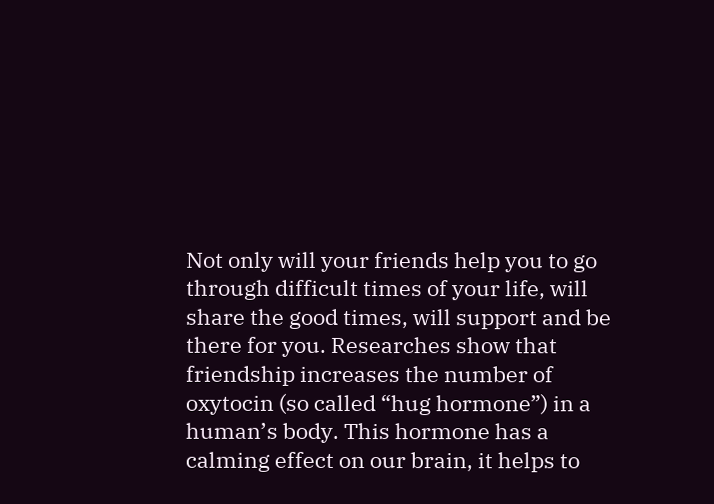Not only will your friends help you to go through difficult times of your life, will share the good times, will support and be there for you. Researches show that friendship increases the number of oxytocin (so called “hug hormone”) in a human’s body. This hormone has a calming effect on our brain, it helps to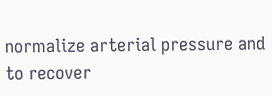normalize arterial pressure and to recover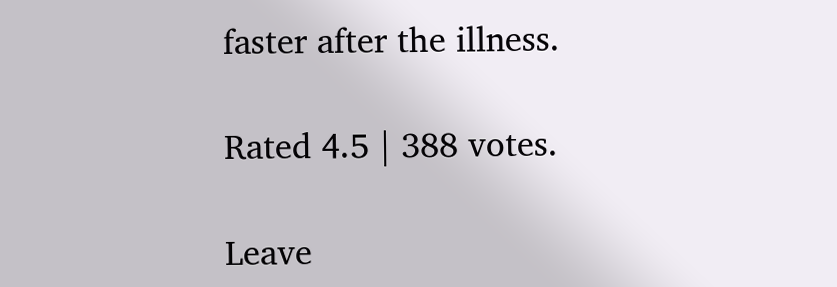faster after the illness.

Rated 4.5 | 388 votes.

Leave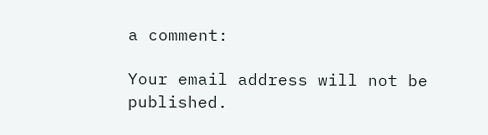a comment:

Your email address will not be published.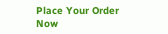Place Your Order Now